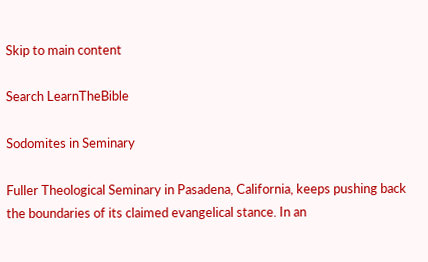Skip to main content

Search LearnTheBible

Sodomites in Seminary

Fuller Theological Seminary in Pasadena, California, keeps pushing back the boundaries of its claimed evangelical stance. In an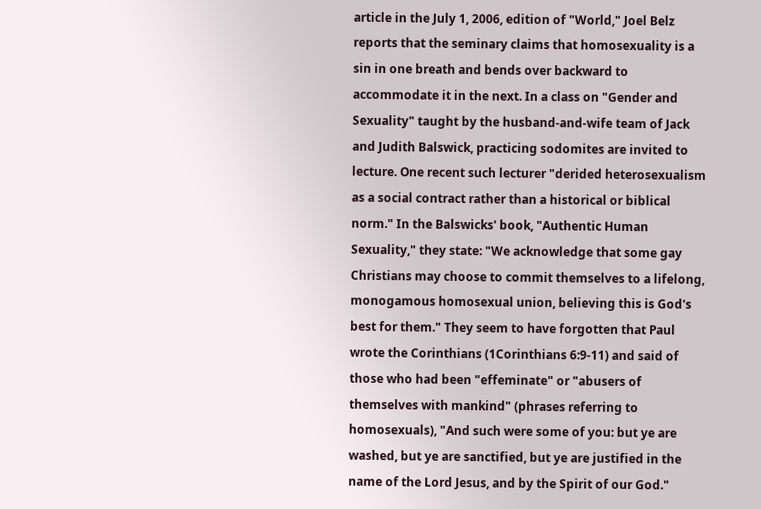article in the July 1, 2006, edition of "World," Joel Belz reports that the seminary claims that homosexuality is a sin in one breath and bends over backward to accommodate it in the next. In a class on "Gender and Sexuality" taught by the husband-and-wife team of Jack and Judith Balswick, practicing sodomites are invited to lecture. One recent such lecturer "derided heterosexualism as a social contract rather than a historical or biblical norm." In the Balswicks' book, "Authentic Human Sexuality," they state: "We acknowledge that some gay Christians may choose to commit themselves to a lifelong, monogamous homosexual union, believing this is God's best for them." They seem to have forgotten that Paul wrote the Corinthians (1Corinthians 6:9-11) and said of those who had been "effeminate" or "abusers of themselves with mankind" (phrases referring to homosexuals), "And such were some of you: but ye are washed, but ye are sanctified, but ye are justified in the name of the Lord Jesus, and by the Spirit of our God."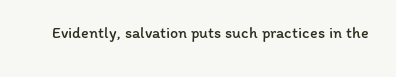Evidently, salvation puts such practices in the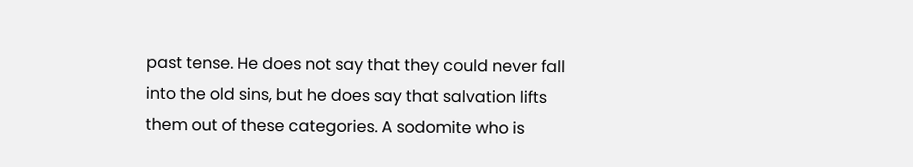past tense. He does not say that they could never fall into the old sins, but he does say that salvation lifts them out of these categories. A sodomite who is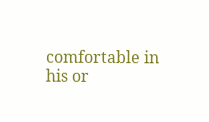comfortable in his or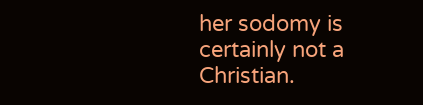her sodomy is certainly not a Christian.